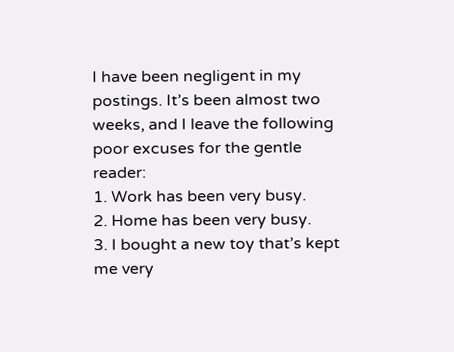I have been negligent in my postings. It’s been almost two weeks, and I leave the following poor excuses for the gentle reader:
1. Work has been very busy.
2. Home has been very busy.
3. I bought a new toy that’s kept me very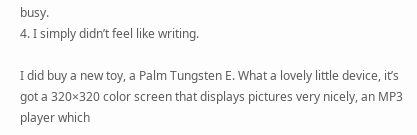busy.
4. I simply didn’t feel like writing.

I did buy a new toy, a Palm Tungsten E. What a lovely little device, it’s got a 320×320 color screen that displays pictures very nicely, an MP3 player which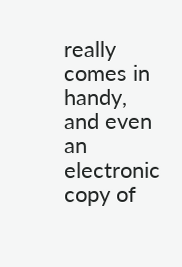really comes in handy, and even an electronic copy of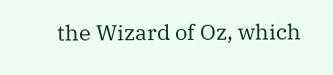the Wizard of Oz, which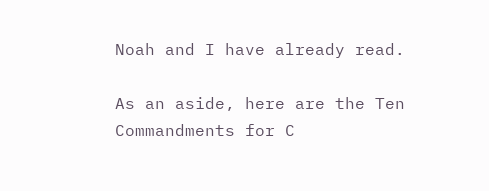Noah and I have already read.

As an aside, here are the Ten Commandments for C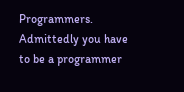Programmers. Admittedly you have to be a programmer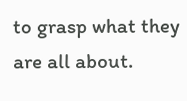to grasp what they are all about.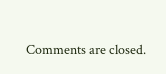Comments are closed.